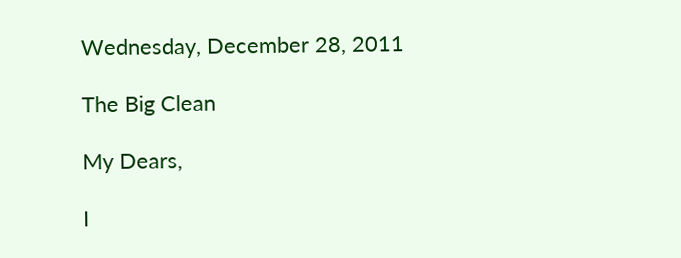Wednesday, December 28, 2011

The Big Clean

My Dears,

I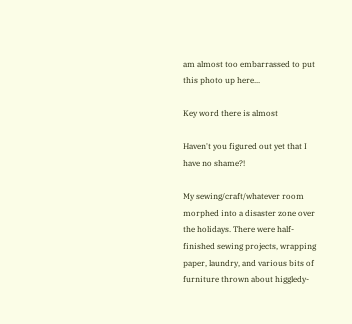am almost too embarrassed to put this photo up here...

Key word there is almost

Haven't you figured out yet that I have no shame?!

My sewing/craft/whatever room morphed into a disaster zone over the holidays. There were half-finished sewing projects, wrapping paper, laundry, and various bits of furniture thrown about higgledy-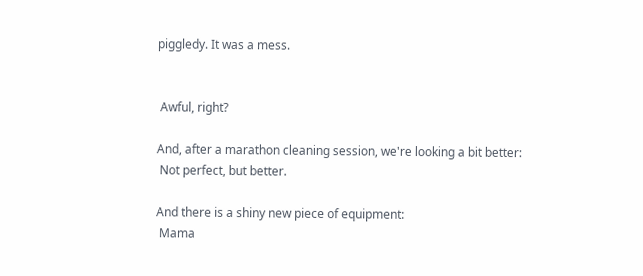piggledy. It was a mess.


 Awful, right?

And, after a marathon cleaning session, we're looking a bit better:
 Not perfect, but better.

And there is a shiny new piece of equipment:
 Mama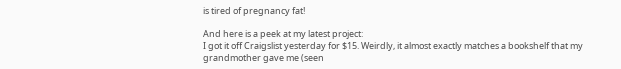is tired of pregnancy fat!

And here is a peek at my latest project:
I got it off Craigslist yesterday for $15. Weirdly, it almost exactly matches a bookshelf that my grandmother gave me (seen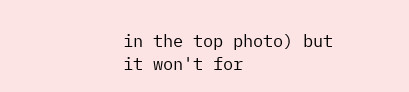in the top photo) but it won't for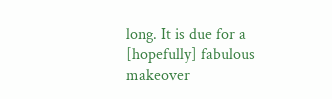long. It is due for a [hopefully] fabulous makeover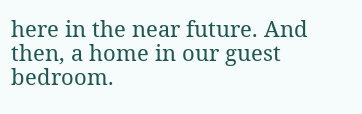here in the near future. And then, a home in our guest bedroom.